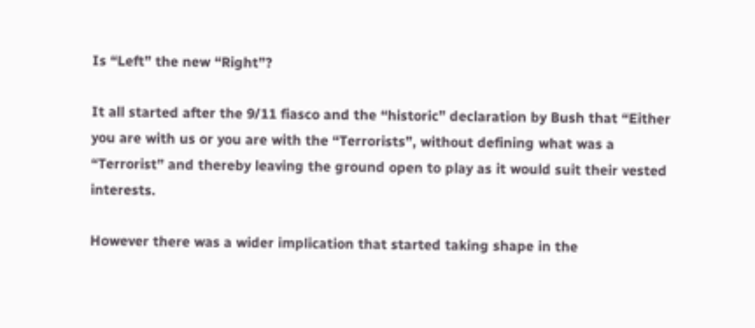Is “Left” the new “Right”?

It all started after the 9/11 fiasco and the “historic” declaration by Bush that “Either you are with us or you are with the “Terrorists”, without defining what was a “Terrorist” and thereby leaving the ground open to play as it would suit their vested interests.

However there was a wider implication that started taking shape in the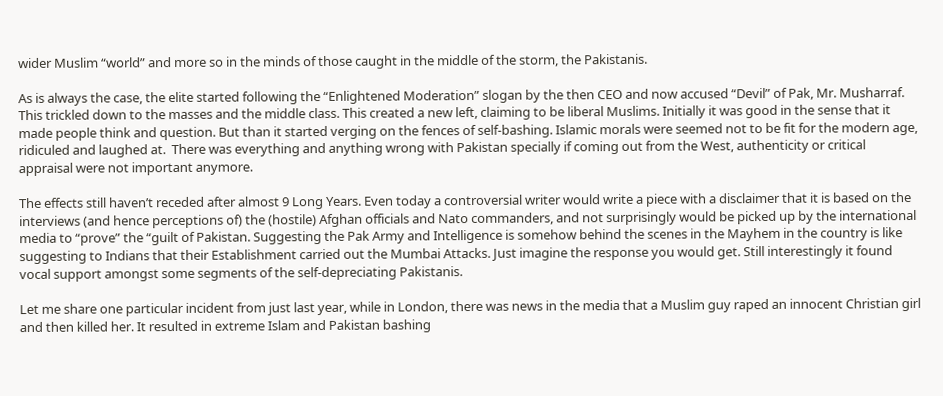wider Muslim “world” and more so in the minds of those caught in the middle of the storm, the Pakistanis.

As is always the case, the elite started following the “Enlightened Moderation” slogan by the then CEO and now accused “Devil” of Pak, Mr. Musharraf. This trickled down to the masses and the middle class. This created a new left, claiming to be liberal Muslims. Initially it was good in the sense that it made people think and question. But than it started verging on the fences of self-bashing. Islamic morals were seemed not to be fit for the modern age, ridiculed and laughed at.  There was everything and anything wrong with Pakistan specially if coming out from the West, authenticity or critical appraisal were not important anymore.

The effects still haven’t receded after almost 9 Long Years. Even today a controversial writer would write a piece with a disclaimer that it is based on the interviews (and hence perceptions of) the (hostile) Afghan officials and Nato commanders, and not surprisingly would be picked up by the international media to “prove” the “guilt of Pakistan. Suggesting the Pak Army and Intelligence is somehow behind the scenes in the Mayhem in the country is like suggesting to Indians that their Establishment carried out the Mumbai Attacks. Just imagine the response you would get. Still interestingly it found vocal support amongst some segments of the self-depreciating Pakistanis.

Let me share one particular incident from just last year, while in London, there was news in the media that a Muslim guy raped an innocent Christian girl and then killed her. It resulted in extreme Islam and Pakistan bashing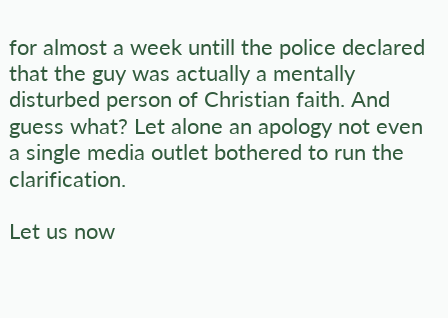for almost a week untill the police declared that the guy was actually a mentally disturbed person of Christian faith. And guess what? Let alone an apology not even a single media outlet bothered to run the clarification.

Let us now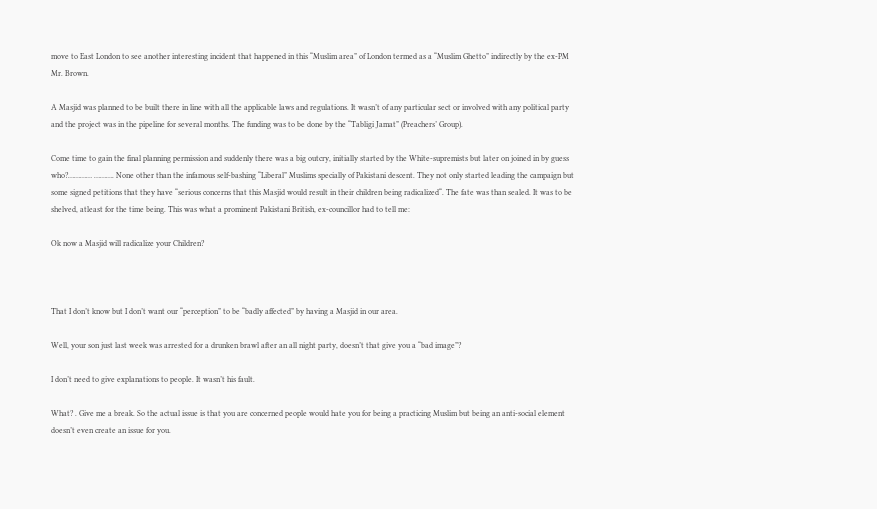move to East London to see another interesting incident that happened in this “Muslim area” of London termed as a “Muslim Ghetto” indirectly by the ex-PM Mr. Brown.

A Masjid was planned to be built there in line with all the applicable laws and regulations. It wasn’t of any particular sect or involved with any political party and the project was in the pipeline for several months. The funding was to be done by the “Tabligi Jamat” (Preachers’ Group).

Come time to gain the final planning permission and suddenly there was a big outcry, initially started by the White-supremists but later on joined in by guess who?………… ………. None other than the infamous self-bashing “Liberal” Muslims specially of Pakistani descent. They not only started leading the campaign but some signed petitions that they have “serious concerns that this Masjid would result in their children being radicalized“. The fate was than sealed. It was to be shelved, atleast for the time being. This was what a prominent Pakistani British, ex-councillor had to tell me:

Ok now a Masjid will radicalize your Children?



That I don’t know but I don’t want our “perception” to be “badly affected” by having a Masjid in our area.

Well, your son just last week was arrested for a drunken brawl after an all night party, doesn’t that give you a “bad image”?

I don’t need to give explanations to people. It wasn’t his fault.

What? . Give me a break. So the actual issue is that you are concerned people would hate you for being a practicing Muslim but being an anti-social element doesn’t even create an issue for you.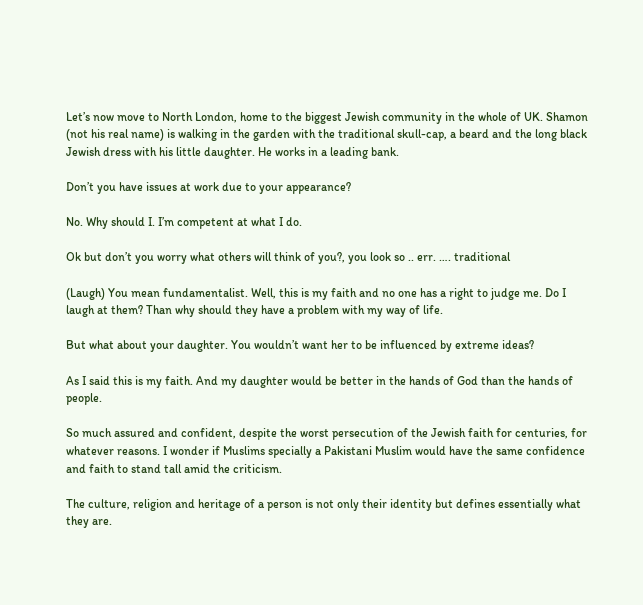Let’s now move to North London, home to the biggest Jewish community in the whole of UK. Shamon (not his real name) is walking in the garden with the traditional skull-cap, a beard and the long black Jewish dress with his little daughter. He works in a leading bank.

Don’t you have issues at work due to your appearance?

No. Why should I. I’m competent at what I do.

Ok but don’t you worry what others will think of you?, you look so .. err. …. traditional

(Laugh) You mean fundamentalist. Well, this is my faith and no one has a right to judge me. Do I laugh at them? Than why should they have a problem with my way of life.

But what about your daughter. You wouldn’t want her to be influenced by extreme ideas?

As I said this is my faith. And my daughter would be better in the hands of God than the hands of people.

So much assured and confident, despite the worst persecution of the Jewish faith for centuries, for whatever reasons. I wonder if Muslims specially a Pakistani Muslim would have the same confidence and faith to stand tall amid the criticism.

The culture, religion and heritage of a person is not only their identity but defines essentially what they are.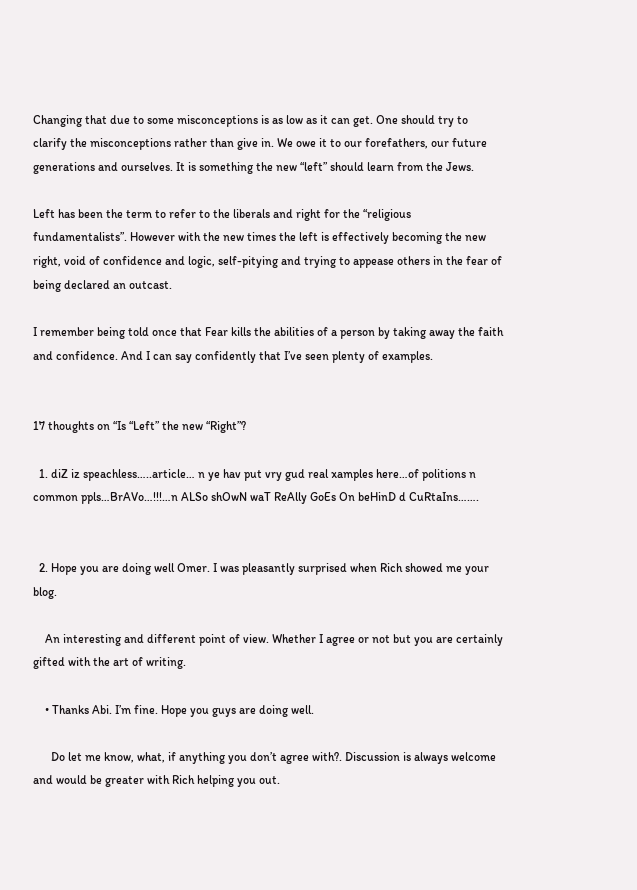Changing that due to some misconceptions is as low as it can get. One should try to clarify the misconceptions rather than give in. We owe it to our forefathers, our future generations and ourselves. It is something the new “left” should learn from the Jews.

Left has been the term to refer to the liberals and right for the “religious fundamentalists”. However with the new times the left is effectively becoming the new right, void of confidence and logic, self-pitying and trying to appease others in the fear of being declared an outcast.

I remember being told once that Fear kills the abilities of a person by taking away the faith and confidence. And I can say confidently that I’ve seen plenty of examples.


17 thoughts on “Is “Left” the new “Right”?

  1. diZ iz speachless…..article… n ye hav put vry gud real xamples here…of politions n common ppls…BrAVo…!!!…n ALSo shOwN waT ReAlly GoEs On beHinD d CuRtaIns…….


  2. Hope you are doing well Omer. I was pleasantly surprised when Rich showed me your blog.

    An interesting and different point of view. Whether I agree or not but you are certainly gifted with the art of writing.

    • Thanks Abi. I’m fine. Hope you guys are doing well.

      Do let me know, what, if anything you don’t agree with?. Discussion is always welcome and would be greater with Rich helping you out.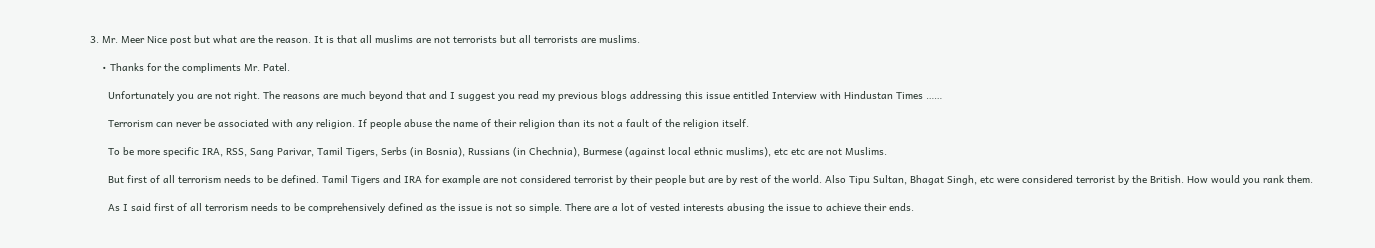3. Mr. Meer Nice post but what are the reason. It is that all muslims are not terrorists but all terrorists are muslims.

    • Thanks for the compliments Mr. Patel.

      Unfortunately you are not right. The reasons are much beyond that and I suggest you read my previous blogs addressing this issue entitled Interview with Hindustan Times ……

      Terrorism can never be associated with any religion. If people abuse the name of their religion than its not a fault of the religion itself.

      To be more specific IRA, RSS, Sang Parivar, Tamil Tigers, Serbs (in Bosnia), Russians (in Chechnia), Burmese (against local ethnic muslims), etc etc are not Muslims.

      But first of all terrorism needs to be defined. Tamil Tigers and IRA for example are not considered terrorist by their people but are by rest of the world. Also Tipu Sultan, Bhagat Singh, etc were considered terrorist by the British. How would you rank them.

      As I said first of all terrorism needs to be comprehensively defined as the issue is not so simple. There are a lot of vested interests abusing the issue to achieve their ends.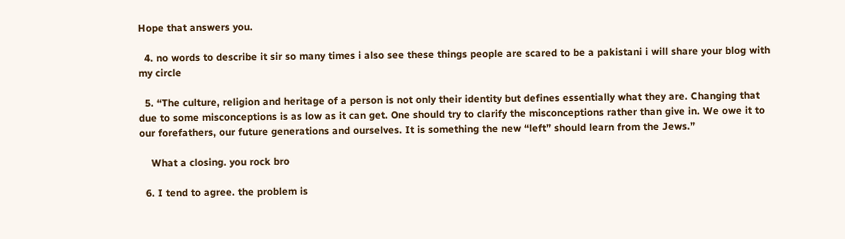Hope that answers you.

  4. no words to describe it sir so many times i also see these things people are scared to be a pakistani i will share your blog with my circle

  5. “The culture, religion and heritage of a person is not only their identity but defines essentially what they are. Changing that due to some misconceptions is as low as it can get. One should try to clarify the misconceptions rather than give in. We owe it to our forefathers, our future generations and ourselves. It is something the new “left” should learn from the Jews.”

    What a closing. you rock bro

  6. I tend to agree. the problem is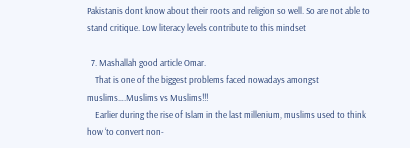Pakistanis dont know about their roots and religion so well. So are not able to stand critique. Low literacy levels contribute to this mindset

  7. Mashallah good article Omar.
    That is one of the biggest problems faced nowadays amongst muslims….Muslims vs Muslims!!!
    Earlier during the rise of Islam in the last millenium, muslims used to think how ‘to convert non-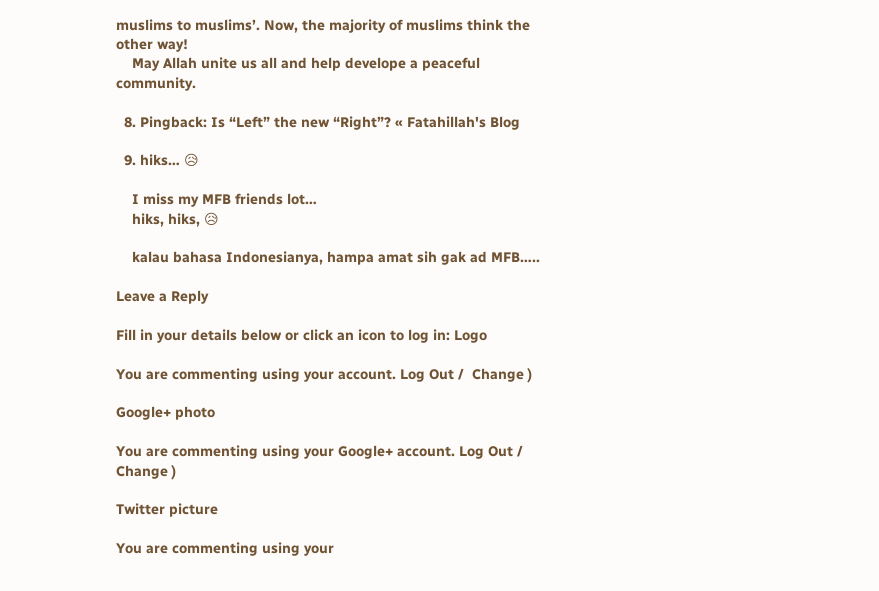muslims to muslims’. Now, the majority of muslims think the other way!
    May Allah unite us all and help develope a peaceful community.

  8. Pingback: Is “Left” the new “Right”? « Fatahillah's Blog

  9. hiks… 😥

    I miss my MFB friends lot…
    hiks, hiks, 😥

    kalau bahasa Indonesianya, hampa amat sih gak ad MFB…..

Leave a Reply

Fill in your details below or click an icon to log in: Logo

You are commenting using your account. Log Out /  Change )

Google+ photo

You are commenting using your Google+ account. Log Out /  Change )

Twitter picture

You are commenting using your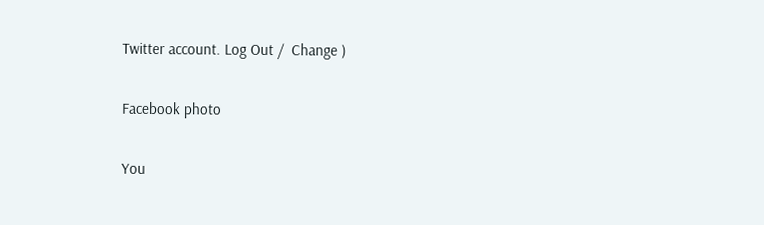Twitter account. Log Out /  Change )

Facebook photo

You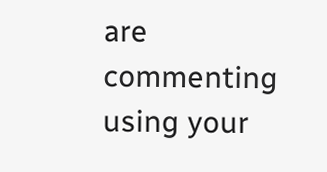are commenting using your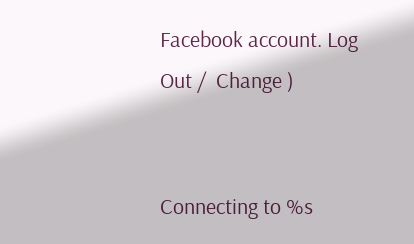Facebook account. Log Out /  Change )


Connecting to %s